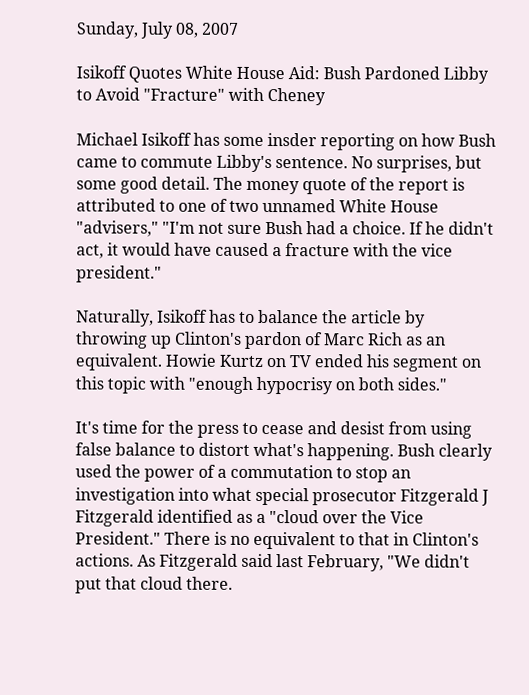Sunday, July 08, 2007

Isikoff Quotes White House Aid: Bush Pardoned Libby to Avoid "Fracture" with Cheney

Michael Isikoff has some insder reporting on how Bush came to commute Libby's sentence. No surprises, but some good detail. The money quote of the report is attributed to one of two unnamed White House "advisers," "I'm not sure Bush had a choice. If he didn't act, it would have caused a fracture with the vice president."

Naturally, Isikoff has to balance the article by throwing up Clinton's pardon of Marc Rich as an equivalent. Howie Kurtz on TV ended his segment on this topic with "enough hypocrisy on both sides."

It's time for the press to cease and desist from using false balance to distort what's happening. Bush clearly used the power of a commutation to stop an investigation into what special prosecutor Fitzgerald J Fitzgerald identified as a "cloud over the Vice President." There is no equivalent to that in Clinton's actions. As Fitzgerald said last February, "We didn't put that cloud there.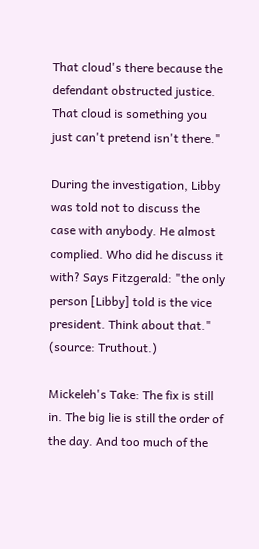That cloud's there because the defendant obstructed justice. That cloud is something you just can't pretend isn't there."

During the investigation, Libby was told not to discuss the case with anybody. He almost complied. Who did he discuss it with? Says Fitzgerald: "the only person [Libby] told is the vice president. Think about that." (source: Truthout.)

Mickeleh's Take: The fix is still in. The big lie is still the order of the day. And too much of the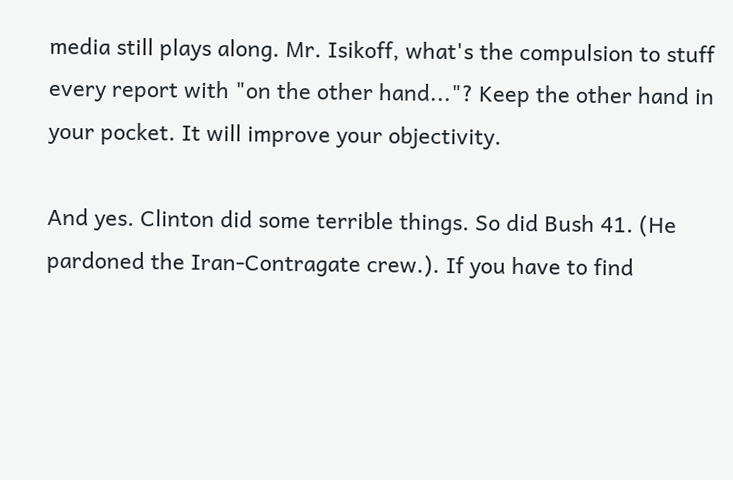media still plays along. Mr. Isikoff, what's the compulsion to stuff every report with "on the other hand..."? Keep the other hand in your pocket. It will improve your objectivity.

And yes. Clinton did some terrible things. So did Bush 41. (He pardoned the Iran-Contragate crew.). If you have to find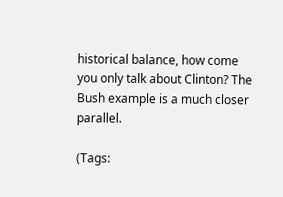historical balance, how come you only talk about Clinton? The Bush example is a much closer parallel.

(Tags: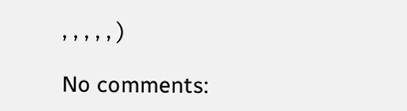, , , , , )

No comments: